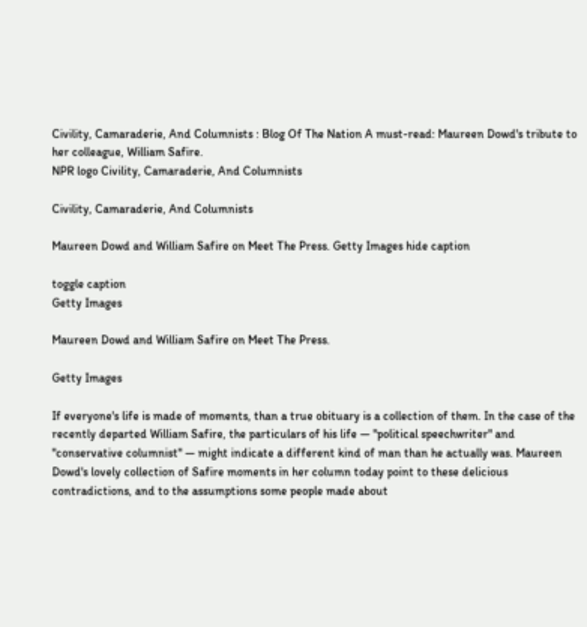Civility, Camaraderie, And Columnists : Blog Of The Nation A must-read: Maureen Dowd's tribute to her colleague, William Safire.
NPR logo Civility, Camaraderie, And Columnists

Civility, Camaraderie, And Columnists

Maureen Dowd and William Safire on Meet The Press. Getty Images hide caption

toggle caption
Getty Images

Maureen Dowd and William Safire on Meet The Press.

Getty Images

If everyone's life is made of moments, than a true obituary is a collection of them. In the case of the recently departed William Safire, the particulars of his life — "political speechwriter" and "conservative columnist" — might indicate a different kind of man than he actually was. Maureen Dowd's lovely collection of Safire moments in her column today point to these delicious contradictions, and to the assumptions some people made about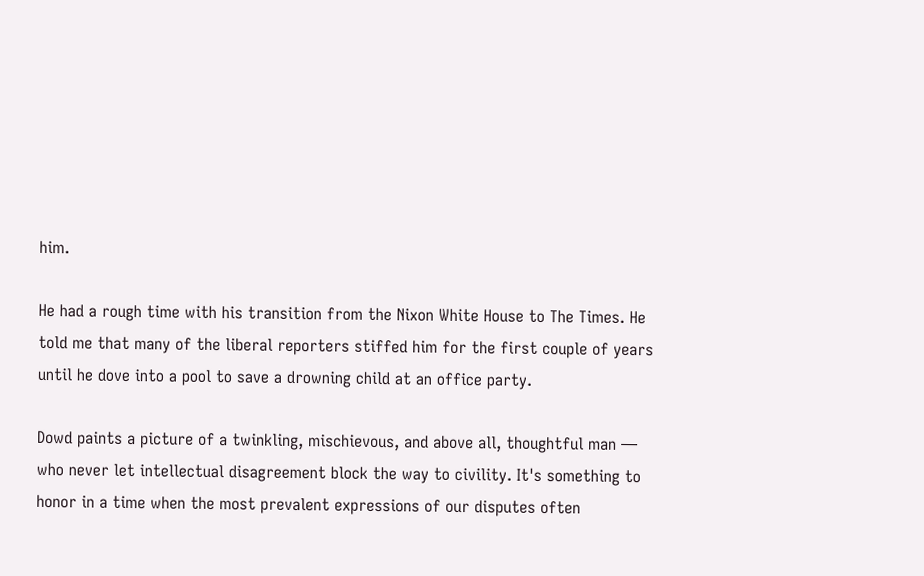him.

He had a rough time with his transition from the Nixon White House to The Times. He told me that many of the liberal reporters stiffed him for the first couple of years until he dove into a pool to save a drowning child at an office party.

Dowd paints a picture of a twinkling, mischievous, and above all, thoughtful man — who never let intellectual disagreement block the way to civility. It's something to honor in a time when the most prevalent expressions of our disputes often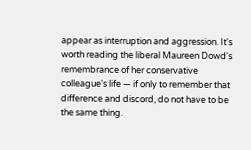appear as interruption and aggression. It's worth reading the liberal Maureen Dowd's remembrance of her conservative colleague's life — if only to remember that difference and discord, do not have to be the same thing.